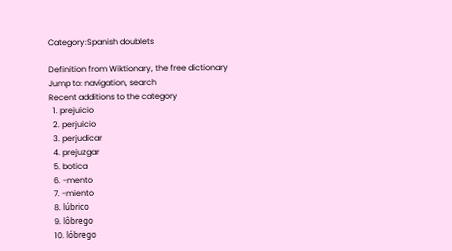Category:Spanish doublets

Definition from Wiktionary, the free dictionary
Jump to: navigation, search
Recent additions to the category
  1. prejuicio
  2. perjuicio
  3. perjudicar
  4. prejuzgar
  5. botica
  6. -mento
  7. -miento
  8. lúbrico
  9. lôbrego
  10. lóbrego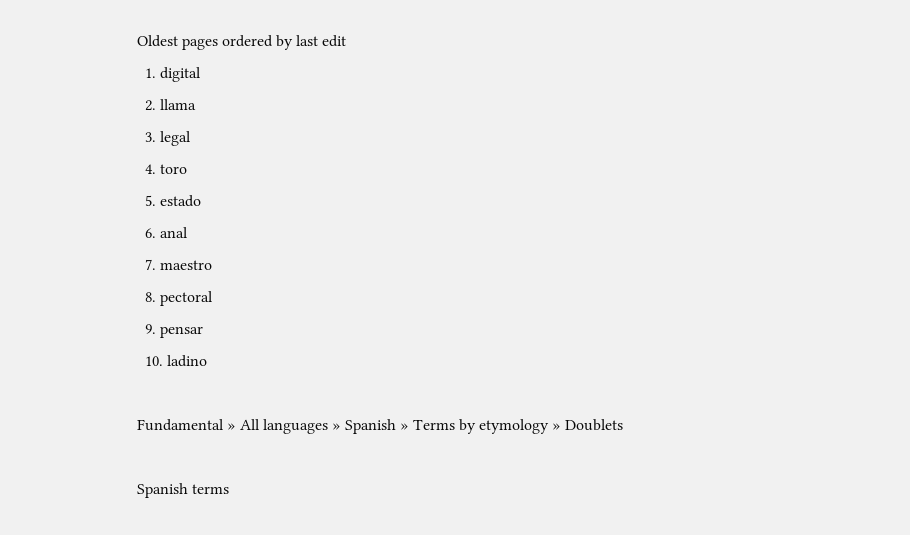Oldest pages ordered by last edit
  1. digital
  2. llama
  3. legal
  4. toro
  5. estado
  6. anal
  7. maestro
  8. pectoral
  9. pensar
  10. ladino

Fundamental » All languages » Spanish » Terms by etymology » Doublets

Spanish terms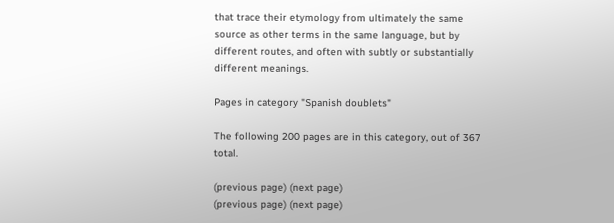that trace their etymology from ultimately the same source as other terms in the same language, but by different routes, and often with subtly or substantially different meanings.

Pages in category "Spanish doublets"

The following 200 pages are in this category, out of 367 total.

(previous page) (next page)
(previous page) (next page)